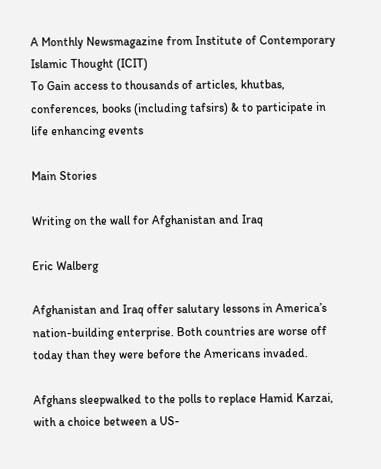A Monthly Newsmagazine from Institute of Contemporary Islamic Thought (ICIT)
To Gain access to thousands of articles, khutbas, conferences, books (including tafsirs) & to participate in life enhancing events

Main Stories

Writing on the wall for Afghanistan and Iraq

Eric Walberg

Afghanistan and Iraq offer salutary lessons in America’s nation-building enterprise. Both countries are worse off today than they were before the Americans invaded.

Afghans sleepwalked to the polls to replace Hamid Karzai, with a choice between a US-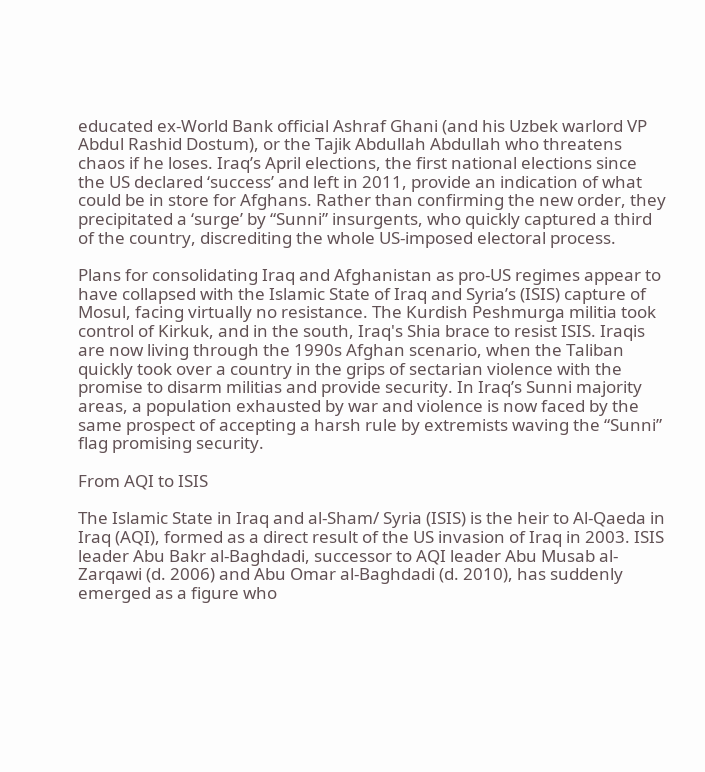educated ex-World Bank official Ashraf Ghani (and his Uzbek warlord VP Abdul Rashid Dostum), or the Tajik Abdullah Abdullah who threatens chaos if he loses. Iraq’s April elections, the first national elections since the US declared ‘success’ and left in 2011, provide an indication of what could be in store for Afghans. Rather than confirming the new order, they precipitated a ‘surge’ by “Sunni” insurgents, who quickly captured a third of the country, discrediting the whole US-imposed electoral process.

Plans for consolidating Iraq and Afghanistan as pro-US regimes appear to have collapsed with the Islamic State of Iraq and Syria’s (ISIS) capture of Mosul, facing virtually no resistance. The Kurdish Peshmurga militia took control of Kirkuk, and in the south, Iraq's Shia brace to resist ISIS. Iraqis are now living through the 1990s Afghan scenario, when the Taliban quickly took over a country in the grips of sectarian violence with the promise to disarm militias and provide security. In Iraq’s Sunni majority areas, a population exhausted by war and violence is now faced by the same prospect of accepting a harsh rule by extremists waving the “Sunni” flag promising security.

From AQI to ISIS

The Islamic State in Iraq and al-Sham/ Syria (ISIS) is the heir to Al-Qaeda in Iraq (AQI), formed as a direct result of the US invasion of Iraq in 2003. ISIS leader Abu Bakr al-Baghdadi, successor to AQI leader Abu Musab al-Zarqawi (d. 2006) and Abu Omar al-Baghdadi (d. 2010), has suddenly emerged as a figure who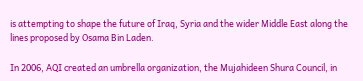is attempting to shape the future of Iraq, Syria and the wider Middle East along the lines proposed by Osama Bin Laden.

In 2006, AQI created an umbrella organization, the Mujahideen Shura Council, in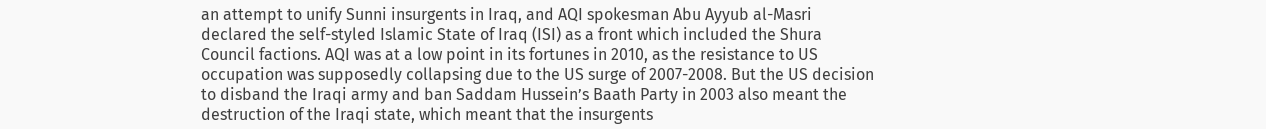an attempt to unify Sunni insurgents in Iraq, and AQI spokesman Abu Ayyub al-Masri declared the self-styled Islamic State of Iraq (ISI) as a front which included the Shura Council factions. AQI was at a low point in its fortunes in 2010, as the resistance to US occupation was supposedly collapsing due to the US surge of 2007-2008. But the US decision to disband the Iraqi army and ban Saddam Hussein’s Baath Party in 2003 also meant the destruction of the Iraqi state, which meant that the insurgents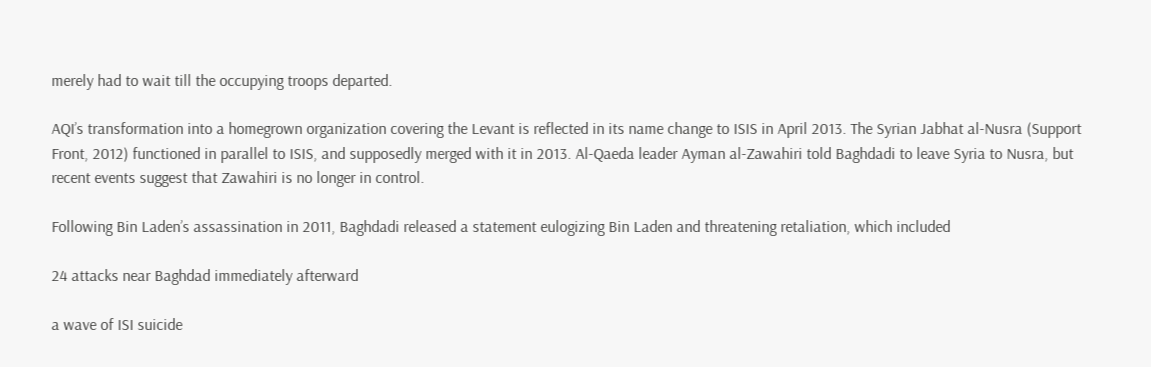merely had to wait till the occupying troops departed.

AQI’s transformation into a homegrown organization covering the Levant is reflected in its name change to ISIS in April 2013. The Syrian Jabhat al-Nusra (Support Front, 2012) functioned in parallel to ISIS, and supposedly merged with it in 2013. Al-Qaeda leader Ayman al-Zawahiri told Baghdadi to leave Syria to Nusra, but recent events suggest that Zawahiri is no longer in control.

Following Bin Laden’s assassination in 2011, Baghdadi released a statement eulogizing Bin Laden and threatening retaliation, which included

24 attacks near Baghdad immediately afterward

a wave of ISI suicide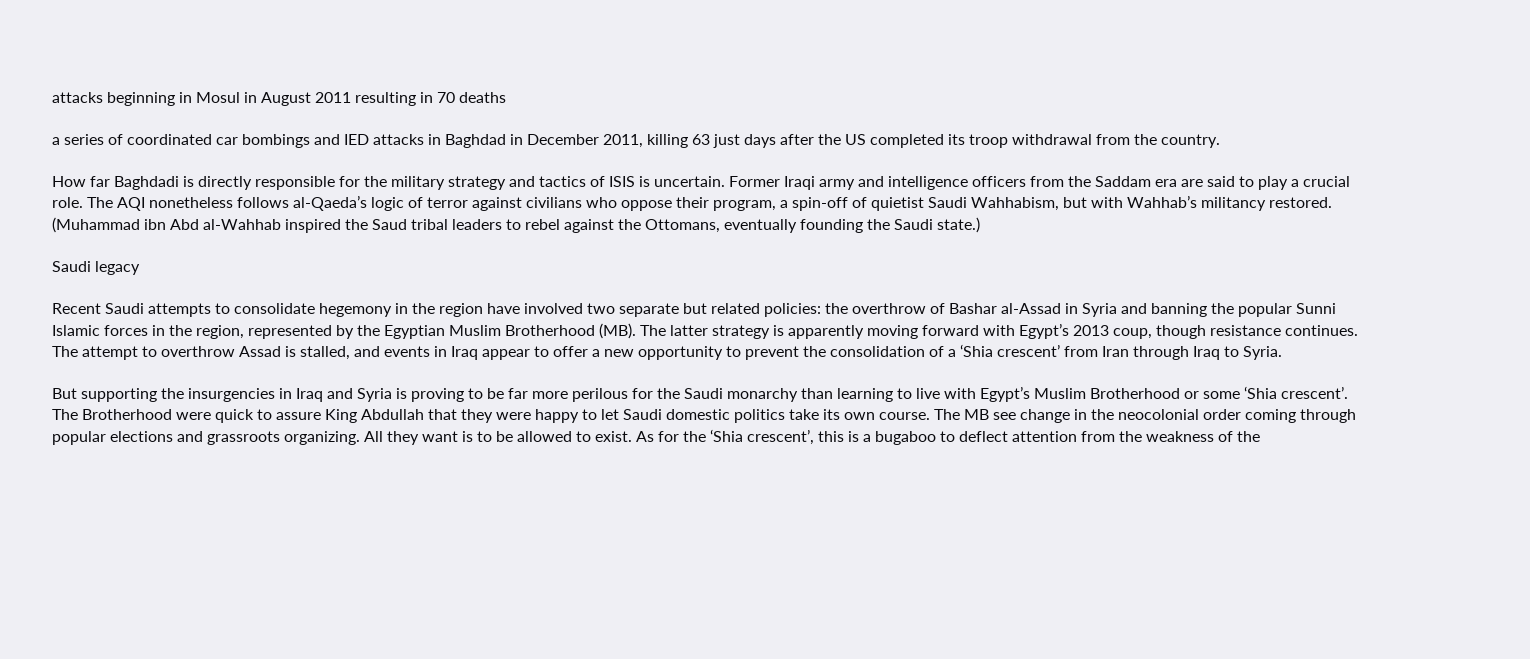attacks beginning in Mosul in August 2011 resulting in 70 deaths

a series of coordinated car bombings and IED attacks in Baghdad in December 2011, killing 63 just days after the US completed its troop withdrawal from the country.

How far Baghdadi is directly responsible for the military strategy and tactics of ISIS is uncertain. Former Iraqi army and intelligence officers from the Saddam era are said to play a crucial role. The AQI nonetheless follows al-Qaeda’s logic of terror against civilians who oppose their program, a spin-off of quietist Saudi Wahhabism, but with Wahhab’s militancy restored. (Muhammad ibn Abd al-Wahhab inspired the Saud tribal leaders to rebel against the Ottomans, eventually founding the Saudi state.)

Saudi legacy

Recent Saudi attempts to consolidate hegemony in the region have involved two separate but related policies: the overthrow of Bashar al-Assad in Syria and banning the popular Sunni Islamic forces in the region, represented by the Egyptian Muslim Brotherhood (MB). The latter strategy is apparently moving forward with Egypt’s 2013 coup, though resistance continues. The attempt to overthrow Assad is stalled, and events in Iraq appear to offer a new opportunity to prevent the consolidation of a ‘Shia crescent’ from Iran through Iraq to Syria.

But supporting the insurgencies in Iraq and Syria is proving to be far more perilous for the Saudi monarchy than learning to live with Egypt’s Muslim Brotherhood or some ‘Shia crescent’. The Brotherhood were quick to assure King Abdullah that they were happy to let Saudi domestic politics take its own course. The MB see change in the neocolonial order coming through popular elections and grassroots organizing. All they want is to be allowed to exist. As for the ‘Shia crescent’, this is a bugaboo to deflect attention from the weakness of the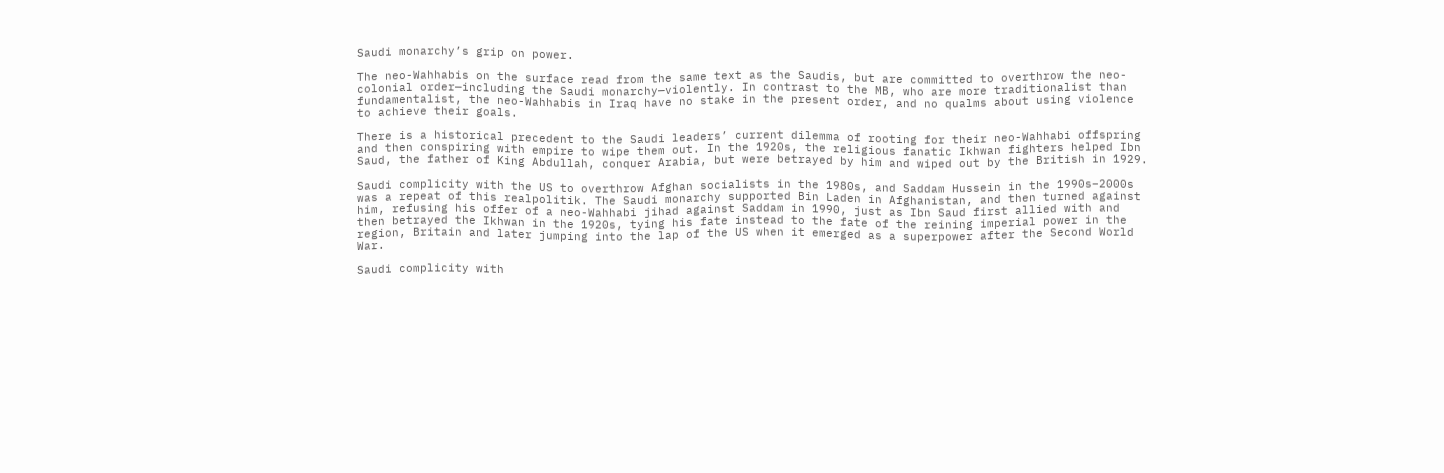Saudi monarchy’s grip on power.

The neo-Wahhabis on the surface read from the same text as the Saudis, but are committed to overthrow the neo-colonial order—including the Saudi monarchy—violently. In contrast to the MB, who are more traditionalist than fundamentalist, the neo-Wahhabis in Iraq have no stake in the present order, and no qualms about using violence to achieve their goals.

There is a historical precedent to the Saudi leaders’ current dilemma of rooting for their neo-Wahhabi offspring and then conspiring with empire to wipe them out. In the 1920s, the religious fanatic Ikhwan fighters helped Ibn Saud, the father of King Abdullah, conquer Arabia, but were betrayed by him and wiped out by the British in 1929.

Saudi complicity with the US to overthrow Afghan socialists in the 1980s, and Saddam Hussein in the 1990s–2000s was a repeat of this realpolitik. The Saudi monarchy supported Bin Laden in Afghanistan, and then turned against him, refusing his offer of a neo-Wahhabi jihad against Saddam in 1990, just as Ibn Saud first allied with and then betrayed the Ikhwan in the 1920s, tying his fate instead to the fate of the reining imperial power in the region, Britain and later jumping into the lap of the US when it emerged as a superpower after the Second World War.

Saudi complicity with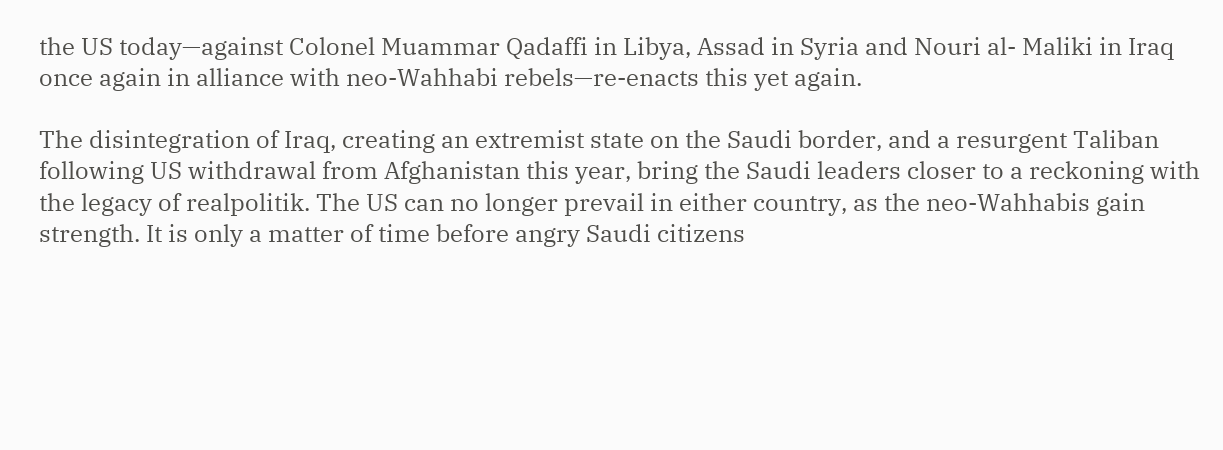the US today—against Colonel Muammar Qadaffi in Libya, Assad in Syria and Nouri al- Maliki in Iraq once again in alliance with neo-Wahhabi rebels—re-enacts this yet again.

The disintegration of Iraq, creating an extremist state on the Saudi border, and a resurgent Taliban following US withdrawal from Afghanistan this year, bring the Saudi leaders closer to a reckoning with the legacy of realpolitik. The US can no longer prevail in either country, as the neo-Wahhabis gain strength. It is only a matter of time before angry Saudi citizens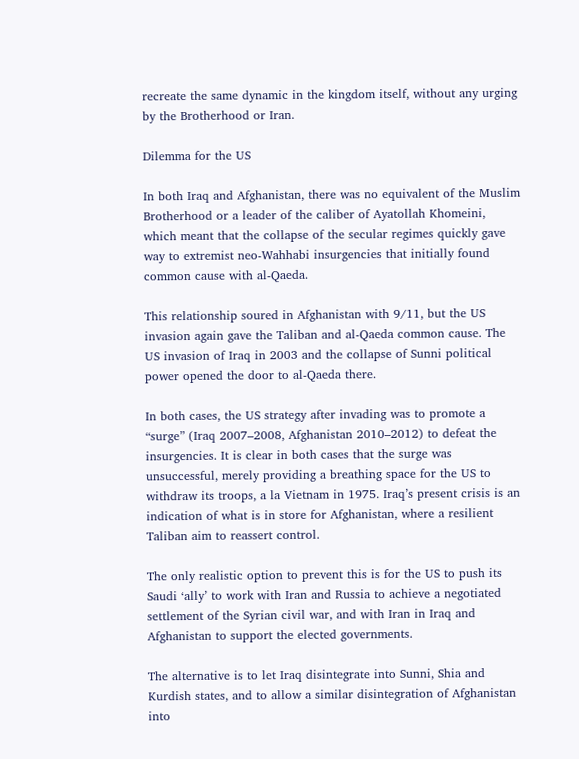recreate the same dynamic in the kingdom itself, without any urging by the Brotherhood or Iran.

Dilemma for the US

In both Iraq and Afghanistan, there was no equivalent of the Muslim Brotherhood or a leader of the caliber of Ayatollah Khomeini, which meant that the collapse of the secular regimes quickly gave way to extremist neo-Wahhabi insurgencies that initially found common cause with al-Qaeda.

This relationship soured in Afghanistan with 9/11, but the US invasion again gave the Taliban and al-Qaeda common cause. The US invasion of Iraq in 2003 and the collapse of Sunni political power opened the door to al-Qaeda there.

In both cases, the US strategy after invading was to promote a “surge” (Iraq 2007–2008, Afghanistan 2010–2012) to defeat the insurgencies. It is clear in both cases that the surge was unsuccessful, merely providing a breathing space for the US to withdraw its troops, a la Vietnam in 1975. Iraq’s present crisis is an indication of what is in store for Afghanistan, where a resilient Taliban aim to reassert control.

The only realistic option to prevent this is for the US to push its Saudi ‘ally’ to work with Iran and Russia to achieve a negotiated settlement of the Syrian civil war, and with Iran in Iraq and Afghanistan to support the elected governments.

The alternative is to let Iraq disintegrate into Sunni, Shia and Kurdish states, and to allow a similar disintegration of Afghanistan into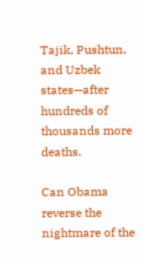Tajik, Pushtun, and Uzbek states—after hundreds of thousands more deaths.

Can Obama reverse the nightmare of the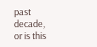past decade, or is this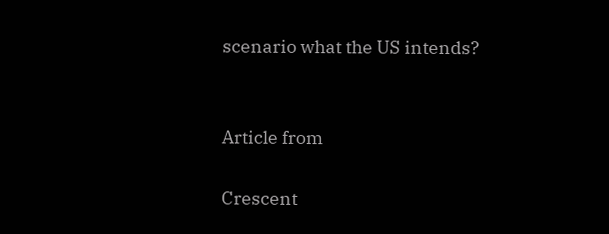scenario what the US intends?


Article from

Crescent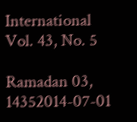International Vol. 43, No. 5

Ramadan 03, 14352014-07-01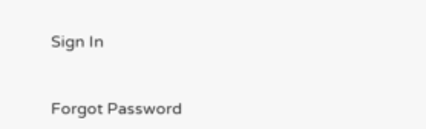Sign In


Forgot Password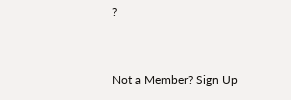?


Not a Member? Sign Up